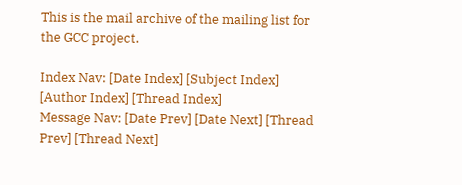This is the mail archive of the mailing list for the GCC project.

Index Nav: [Date Index] [Subject Index] [Author Index] [Thread Index]
Message Nav: [Date Prev] [Date Next] [Thread Prev] [Thread Next]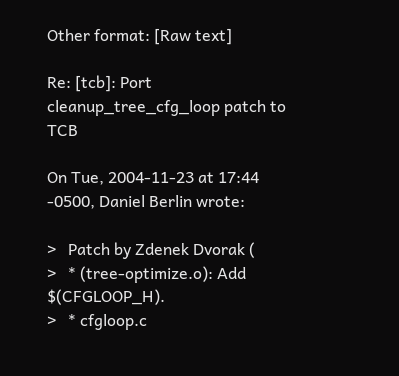Other format: [Raw text]

Re: [tcb]: Port cleanup_tree_cfg_loop patch to TCB

On Tue, 2004-11-23 at 17:44 -0500, Daniel Berlin wrote:

>   Patch by Zdenek Dvorak (
>   * (tree-optimize.o): Add $(CFGLOOP_H).
>   * cfgloop.c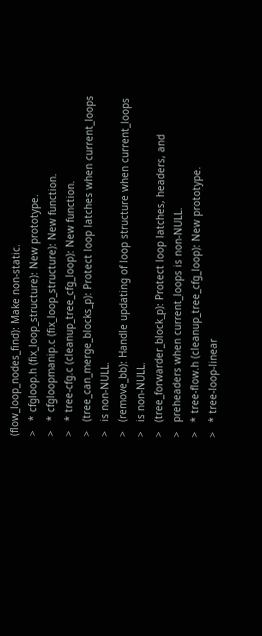(flow_loop_nodes_find): Make non-static.
>   * cfgloop.h (fix_loop_structure): New prototype.
>   * cfgloopmanip.c (fix_loop_structure): New function.
>   * tree-cfg.c (cleanup_tree_cfg_loop): New function.
>   (tree_can_merge_blocks_p): Protect loop latches when current_loops
>   is non-NULL.
>   (remove_bb): Handle updating of loop structure when current_loops
>   is non-NULL.
>   (tree_forwarder_block_p): Protect loop latches, headers, and
>   preheaders when current_loops is non-NULL.
>   * tree-flow.h (cleanup_tree_cfg_loop): New prototype.
>   * tree-loop-linear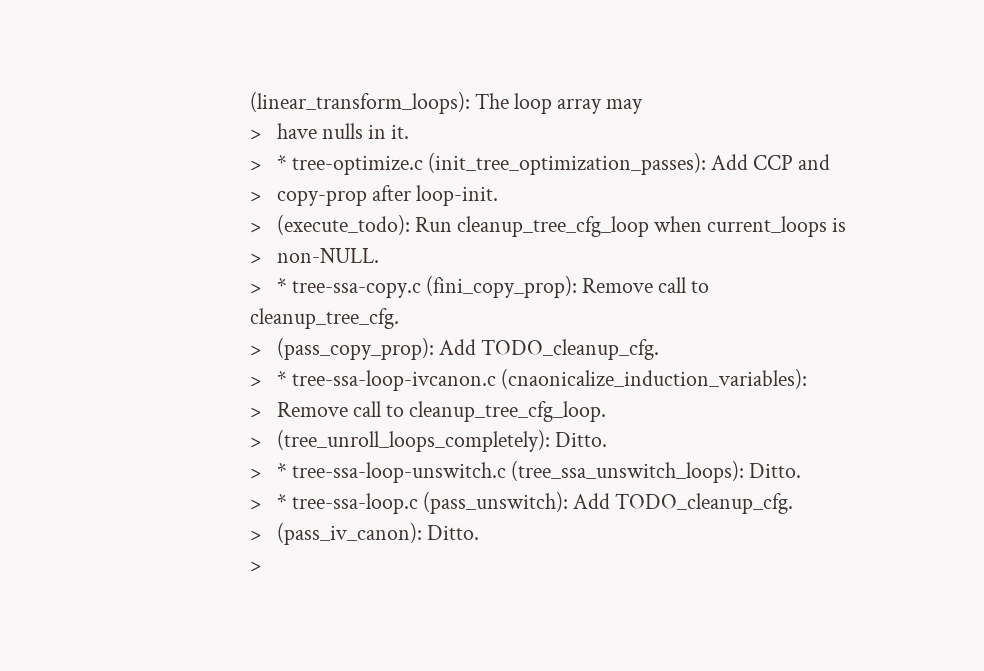(linear_transform_loops): The loop array may
>   have nulls in it.
>   * tree-optimize.c (init_tree_optimization_passes): Add CCP and
>   copy-prop after loop-init.
>   (execute_todo): Run cleanup_tree_cfg_loop when current_loops is
>   non-NULL.
>   * tree-ssa-copy.c (fini_copy_prop): Remove call to cleanup_tree_cfg.
>   (pass_copy_prop): Add TODO_cleanup_cfg.
>   * tree-ssa-loop-ivcanon.c (cnaonicalize_induction_variables):
>   Remove call to cleanup_tree_cfg_loop.
>   (tree_unroll_loops_completely): Ditto.
>   * tree-ssa-loop-unswitch.c (tree_ssa_unswitch_loops): Ditto.
>   * tree-ssa-loop.c (pass_unswitch): Add TODO_cleanup_cfg.
>   (pass_iv_canon): Ditto.
>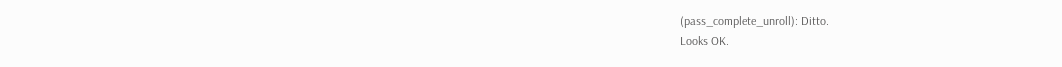(pass_complete_unroll): Ditto.
Looks OK.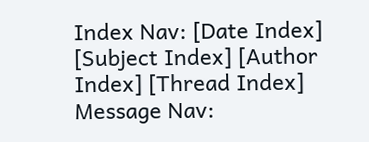Index Nav: [Date Index] [Subject Index] [Author Index] [Thread Index]
Message Nav: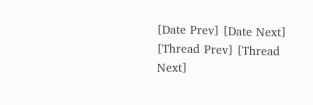[Date Prev] [Date Next] [Thread Prev] [Thread Next]